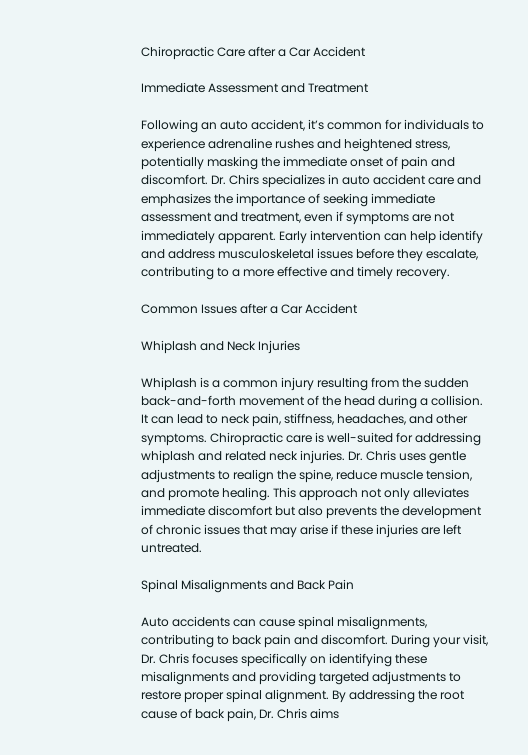Chiropractic Care after a Car Accident

Immediate Assessment and Treatment

Following an auto accident, it’s common for individuals to experience adrenaline rushes and heightened stress, potentially masking the immediate onset of pain and discomfort. Dr. Chirs specializes in auto accident care and emphasizes the importance of seeking immediate assessment and treatment, even if symptoms are not immediately apparent. Early intervention can help identify and address musculoskeletal issues before they escalate, contributing to a more effective and timely recovery.

Common Issues after a Car Accident

Whiplash and Neck Injuries

Whiplash is a common injury resulting from the sudden back-and-forth movement of the head during a collision. It can lead to neck pain, stiffness, headaches, and other symptoms. Chiropractic care is well-suited for addressing whiplash and related neck injuries. Dr. Chris uses gentle adjustments to realign the spine, reduce muscle tension, and promote healing. This approach not only alleviates immediate discomfort but also prevents the development of chronic issues that may arise if these injuries are left untreated.

Spinal Misalignments and Back Pain

Auto accidents can cause spinal misalignments, contributing to back pain and discomfort. During your visit, Dr. Chris focuses specifically on identifying these misalignments and providing targeted adjustments to restore proper spinal alignment. By addressing the root cause of back pain, Dr. Chris aims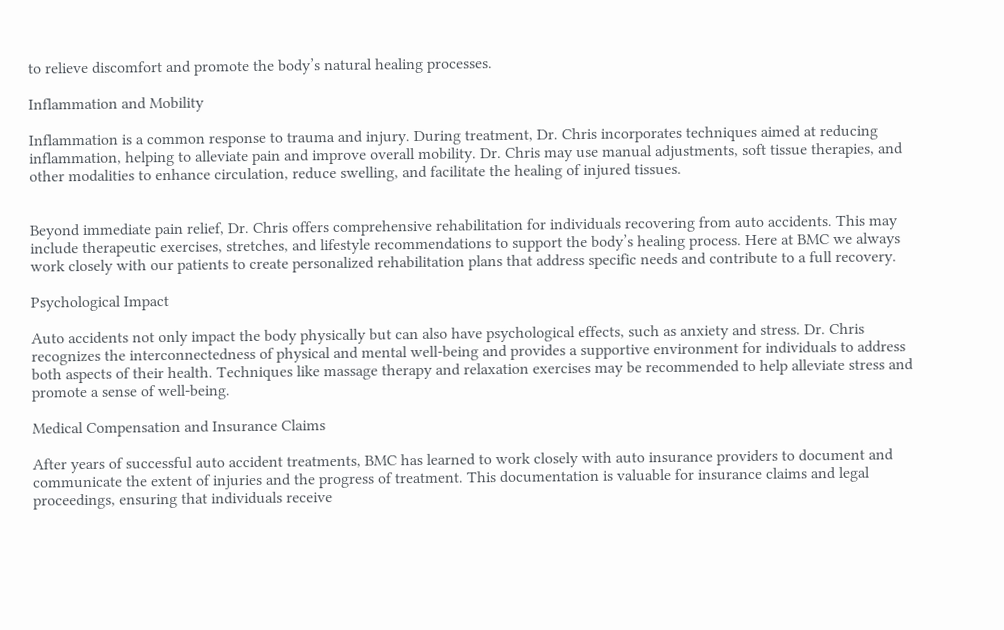to relieve discomfort and promote the body’s natural healing processes.

Inflammation and Mobility

Inflammation is a common response to trauma and injury. During treatment, Dr. Chris incorporates techniques aimed at reducing inflammation, helping to alleviate pain and improve overall mobility. Dr. Chris may use manual adjustments, soft tissue therapies, and other modalities to enhance circulation, reduce swelling, and facilitate the healing of injured tissues.


Beyond immediate pain relief, Dr. Chris offers comprehensive rehabilitation for individuals recovering from auto accidents. This may include therapeutic exercises, stretches, and lifestyle recommendations to support the body’s healing process. Here at BMC we always work closely with our patients to create personalized rehabilitation plans that address specific needs and contribute to a full recovery.

Psychological Impact

Auto accidents not only impact the body physically but can also have psychological effects, such as anxiety and stress. Dr. Chris recognizes the interconnectedness of physical and mental well-being and provides a supportive environment for individuals to address both aspects of their health. Techniques like massage therapy and relaxation exercises may be recommended to help alleviate stress and promote a sense of well-being.

Medical Compensation and Insurance Claims

After years of successful auto accident treatments, BMC has learned to work closely with auto insurance providers to document and communicate the extent of injuries and the progress of treatment. This documentation is valuable for insurance claims and legal proceedings, ensuring that individuals receive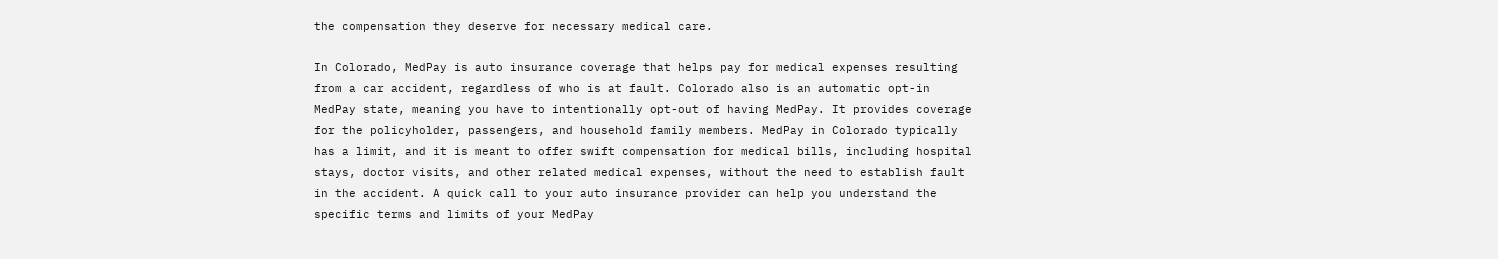the compensation they deserve for necessary medical care.

In Colorado, MedPay is auto insurance coverage that helps pay for medical expenses resulting from a car accident, regardless of who is at fault. Colorado also is an automatic opt-in MedPay state, meaning you have to intentionally opt-out of having MedPay. It provides coverage for the policyholder, passengers, and household family members. MedPay in Colorado typically has a limit, and it is meant to offer swift compensation for medical bills, including hospital stays, doctor visits, and other related medical expenses, without the need to establish fault in the accident. A quick call to your auto insurance provider can help you understand the specific terms and limits of your MedPay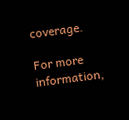coverage.

For more information,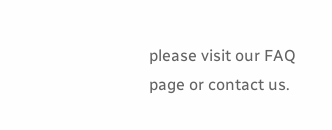please visit our FAQ page or contact us.